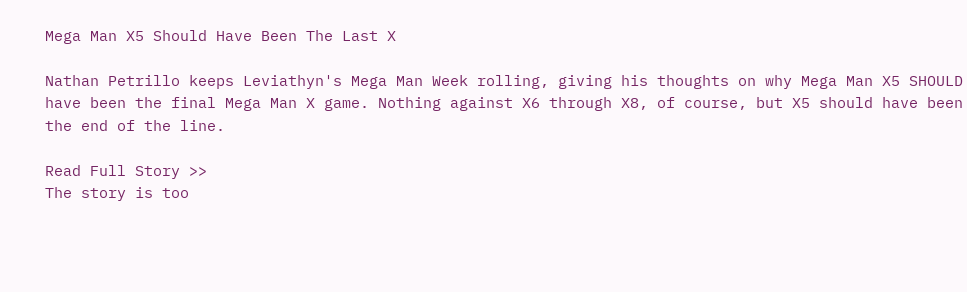Mega Man X5 Should Have Been The Last X

Nathan Petrillo keeps Leviathyn's Mega Man Week rolling, giving his thoughts on why Mega Man X5 SHOULD have been the final Mega Man X game. Nothing against X6 through X8, of course, but X5 should have been the end of the line.

Read Full Story >>
The story is too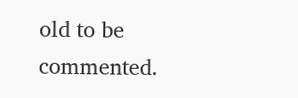old to be commented.